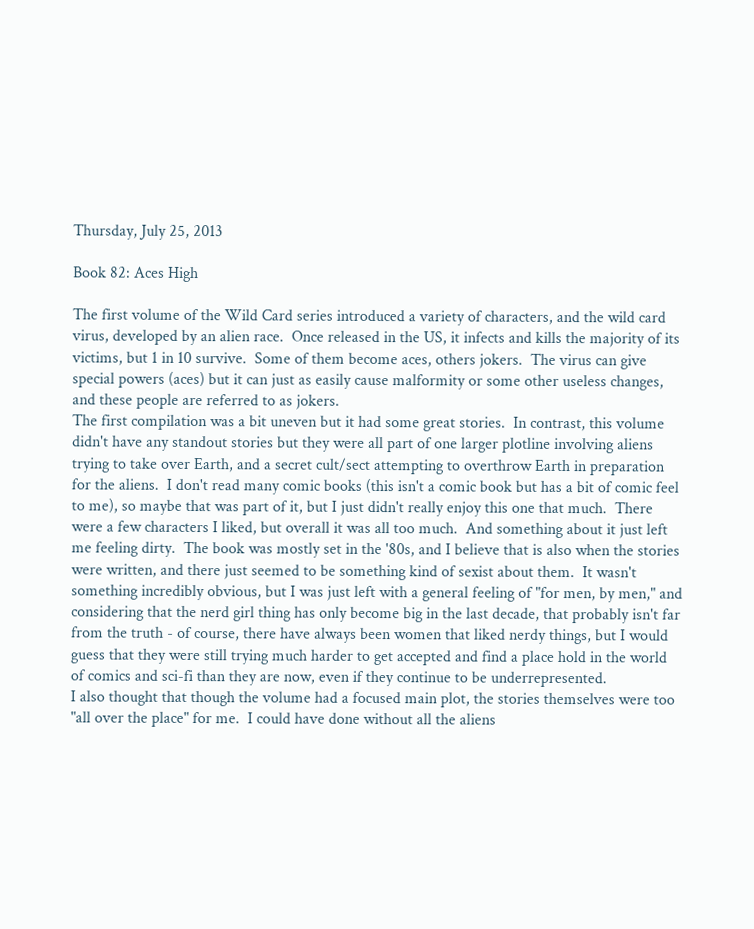Thursday, July 25, 2013

Book 82: Aces High

The first volume of the Wild Card series introduced a variety of characters, and the wild card virus, developed by an alien race.  Once released in the US, it infects and kills the majority of its victims, but 1 in 10 survive.  Some of them become aces, others jokers.  The virus can give special powers (aces) but it can just as easily cause malformity or some other useless changes, and these people are referred to as jokers.
The first compilation was a bit uneven but it had some great stories.  In contrast, this volume didn't have any standout stories but they were all part of one larger plotline involving aliens trying to take over Earth, and a secret cult/sect attempting to overthrow Earth in preparation for the aliens.  I don't read many comic books (this isn't a comic book but has a bit of comic feel to me), so maybe that was part of it, but I just didn't really enjoy this one that much.  There were a few characters I liked, but overall it was all too much.  And something about it just left me feeling dirty.  The book was mostly set in the '80s, and I believe that is also when the stories were written, and there just seemed to be something kind of sexist about them.  It wasn't something incredibly obvious, but I was just left with a general feeling of "for men, by men," and considering that the nerd girl thing has only become big in the last decade, that probably isn't far from the truth - of course, there have always been women that liked nerdy things, but I would guess that they were still trying much harder to get accepted and find a place hold in the world of comics and sci-fi than they are now, even if they continue to be underrepresented.
I also thought that though the volume had a focused main plot, the stories themselves were too "all over the place" for me.  I could have done without all the aliens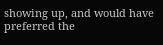showing up, and would have preferred the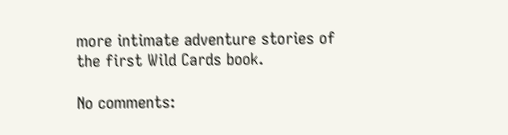more intimate adventure stories of the first Wild Cards book.

No comments: